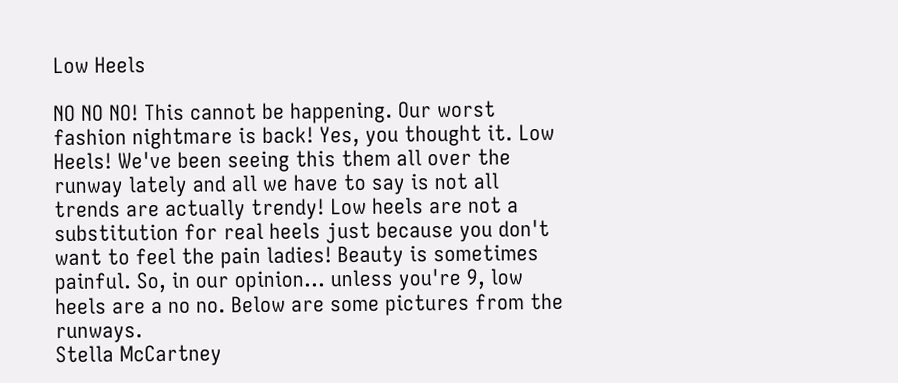Low Heels

NO NO NO! This cannot be happening. Our worst fashion nightmare is back! Yes, you thought it. Low Heels! We've been seeing this them all over the runway lately and all we have to say is not all trends are actually trendy! Low heels are not a substitution for real heels just because you don't want to feel the pain ladies! Beauty is sometimes painful. So, in our opinion... unless you're 9, low heels are a no no. Below are some pictures from the runways.
Stella McCartney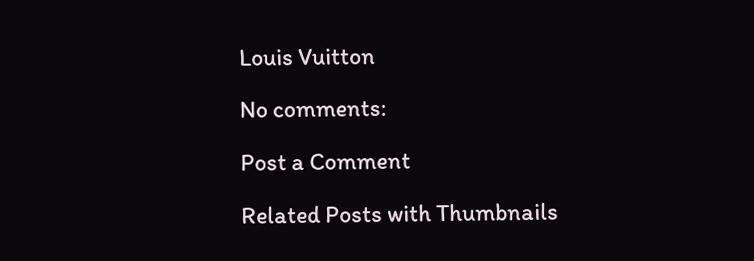Louis Vuitton

No comments:

Post a Comment

Related Posts with Thumbnails